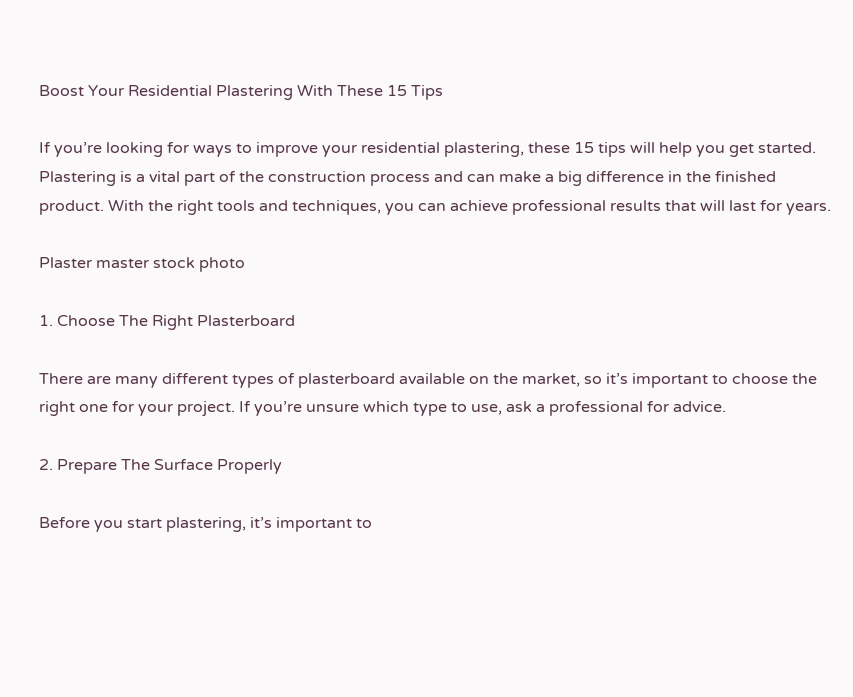Boost Your Residential Plastering With These 15 Tips

If you’re looking for ways to improve your residential plastering, these 15 tips will help you get started. Plastering is a vital part of the construction process and can make a big difference in the finished product. With the right tools and techniques, you can achieve professional results that will last for years.

Plaster master stock photo

1. Choose The Right Plasterboard

There are many different types of plasterboard available on the market, so it’s important to choose the right one for your project. If you’re unsure which type to use, ask a professional for advice.

2. Prepare The Surface Properly

Before you start plastering, it’s important to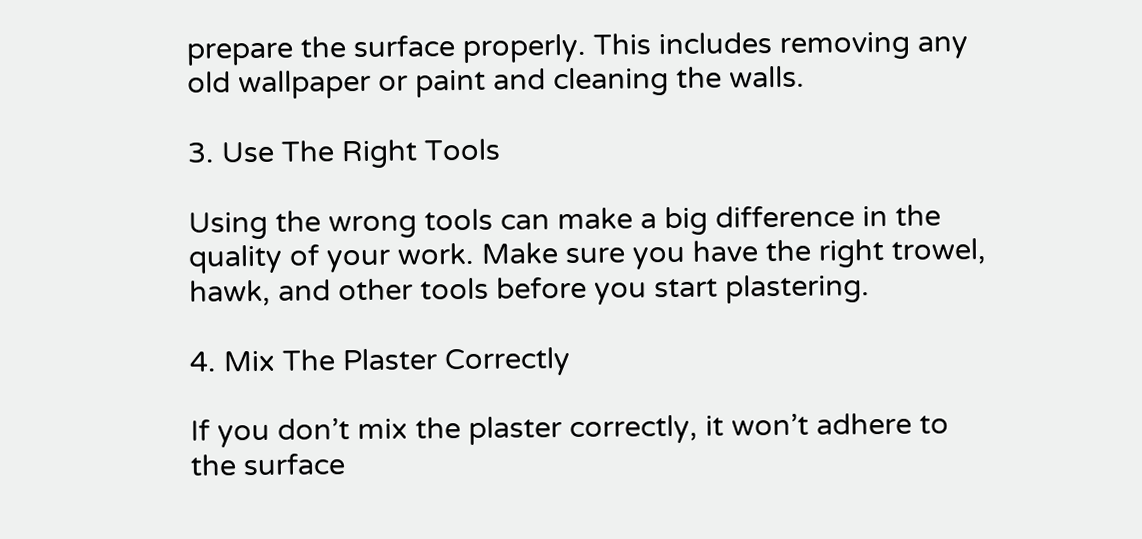prepare the surface properly. This includes removing any old wallpaper or paint and cleaning the walls.

3. Use The Right Tools

Using the wrong tools can make a big difference in the quality of your work. Make sure you have the right trowel, hawk, and other tools before you start plastering.

4. Mix The Plaster Correctly

If you don’t mix the plaster correctly, it won’t adhere to the surface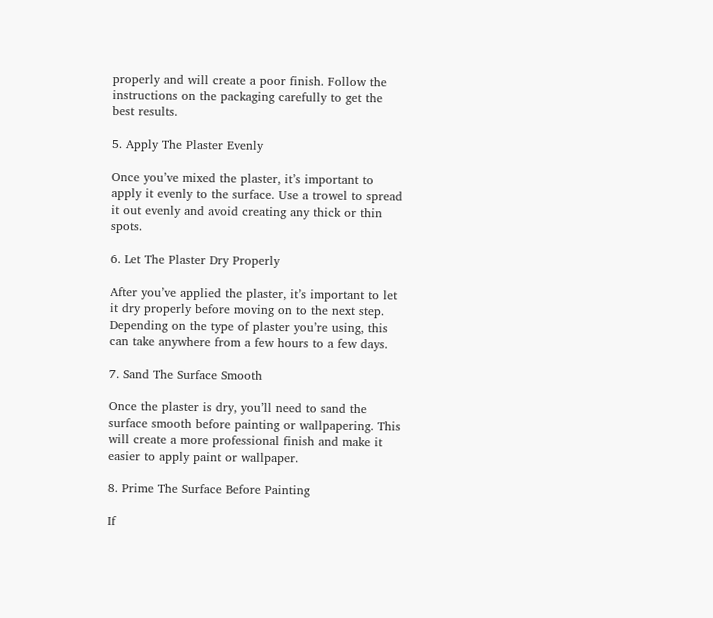properly and will create a poor finish. Follow the instructions on the packaging carefully to get the best results.

5. Apply The Plaster Evenly

Once you’ve mixed the plaster, it’s important to apply it evenly to the surface. Use a trowel to spread it out evenly and avoid creating any thick or thin spots.

6. Let The Plaster Dry Properly

After you’ve applied the plaster, it’s important to let it dry properly before moving on to the next step. Depending on the type of plaster you’re using, this can take anywhere from a few hours to a few days.

7. Sand The Surface Smooth

Once the plaster is dry, you’ll need to sand the surface smooth before painting or wallpapering. This will create a more professional finish and make it easier to apply paint or wallpaper.

8. Prime The Surface Before Painting

If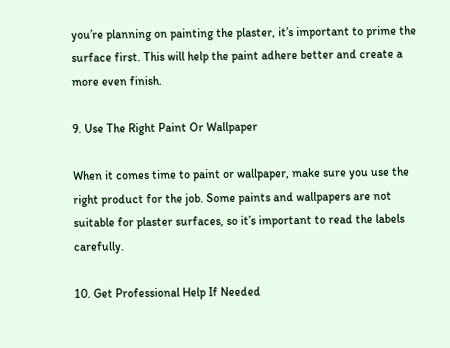you’re planning on painting the plaster, it’s important to prime the surface first. This will help the paint adhere better and create a more even finish.

9. Use The Right Paint Or Wallpaper

When it comes time to paint or wallpaper, make sure you use the right product for the job. Some paints and wallpapers are not suitable for plaster surfaces, so it’s important to read the labels carefully.

10. Get Professional Help If Needed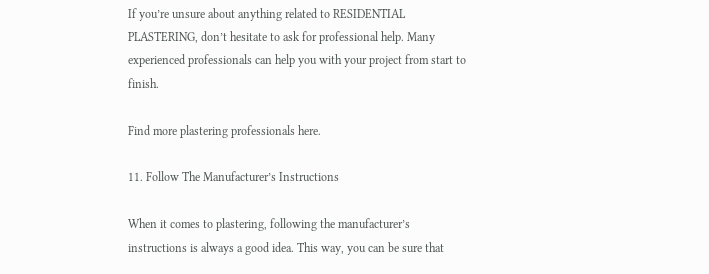If you’re unsure about anything related to RESIDENTIAL PLASTERING, don’t hesitate to ask for professional help. Many experienced professionals can help you with your project from start to finish.

Find more plastering professionals here.

11. Follow The Manufacturer’s Instructions

When it comes to plastering, following the manufacturer’s instructions is always a good idea. This way, you can be sure that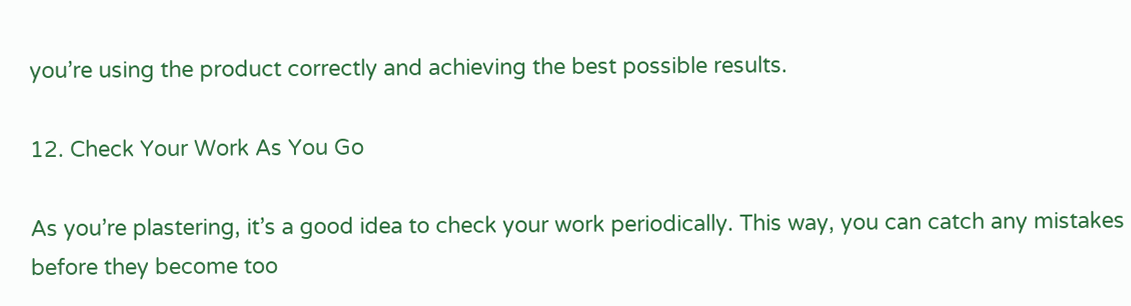you’re using the product correctly and achieving the best possible results.

12. Check Your Work As You Go

As you’re plastering, it’s a good idea to check your work periodically. This way, you can catch any mistakes before they become too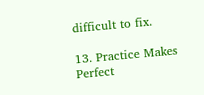difficult to fix.

13. Practice Makes Perfect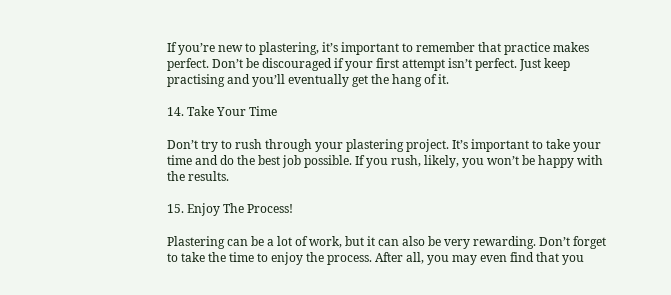If you’re new to plastering, it’s important to remember that practice makes perfect. Don’t be discouraged if your first attempt isn’t perfect. Just keep practising and you’ll eventually get the hang of it.

14. Take Your Time

Don’t try to rush through your plastering project. It’s important to take your time and do the best job possible. If you rush, likely, you won’t be happy with the results.

15. Enjoy The Process!

Plastering can be a lot of work, but it can also be very rewarding. Don’t forget to take the time to enjoy the process. After all, you may even find that you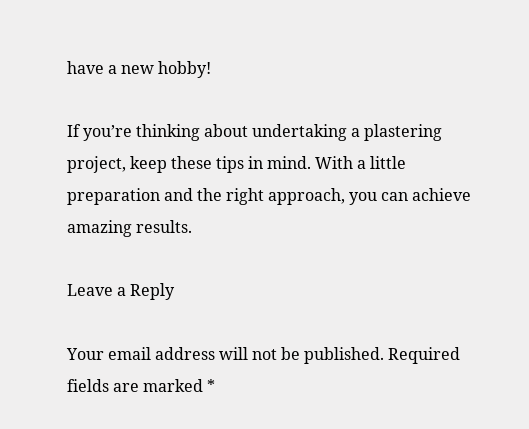have a new hobby!

If you’re thinking about undertaking a plastering project, keep these tips in mind. With a little preparation and the right approach, you can achieve amazing results.

Leave a Reply

Your email address will not be published. Required fields are marked *